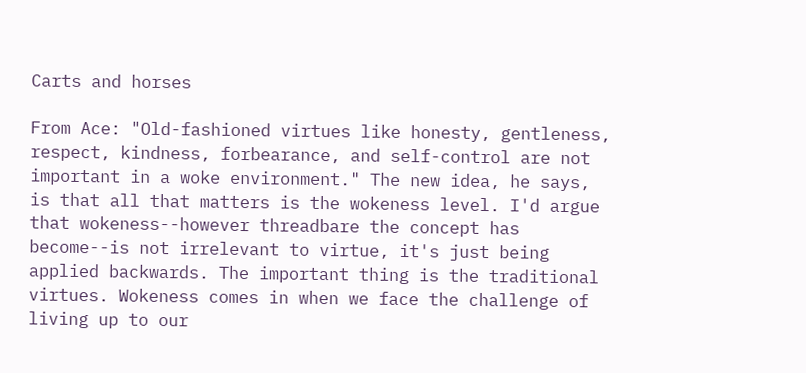Carts and horses

From Ace: "Old-fashioned virtues like honesty, gentleness, respect, kindness, forbearance, and self-control are not important in a woke environment." The new idea, he says, is that all that matters is the wokeness level. I'd argue that wokeness--however threadbare the concept has become--is not irrelevant to virtue, it's just being applied backwards. The important thing is the traditional virtues. Wokeness comes in when we face the challenge of living up to our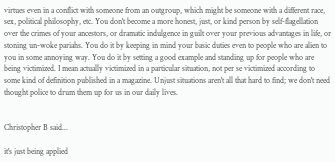virtues even in a conflict with someone from an outgroup, which might be someone with a different race, sex, political philosophy, etc. You don't become a more honest, just, or kind person by self-flagellation over the crimes of your ancestors, or dramatic indulgence in guilt over your previous advantages in life, or stoning un-woke pariahs. You do it by keeping in mind your basic duties even to people who are alien to you in some annoying way. You do it by setting a good example and standing up for people who are being victimized. I mean actually victimized in a particular situation, not per se victimized according to some kind of definition published in a magazine. Unjust situations aren't all that hard to find; we don't need thought police to drum them up for us in our daily lives.


Christopher B said...

it's just being applied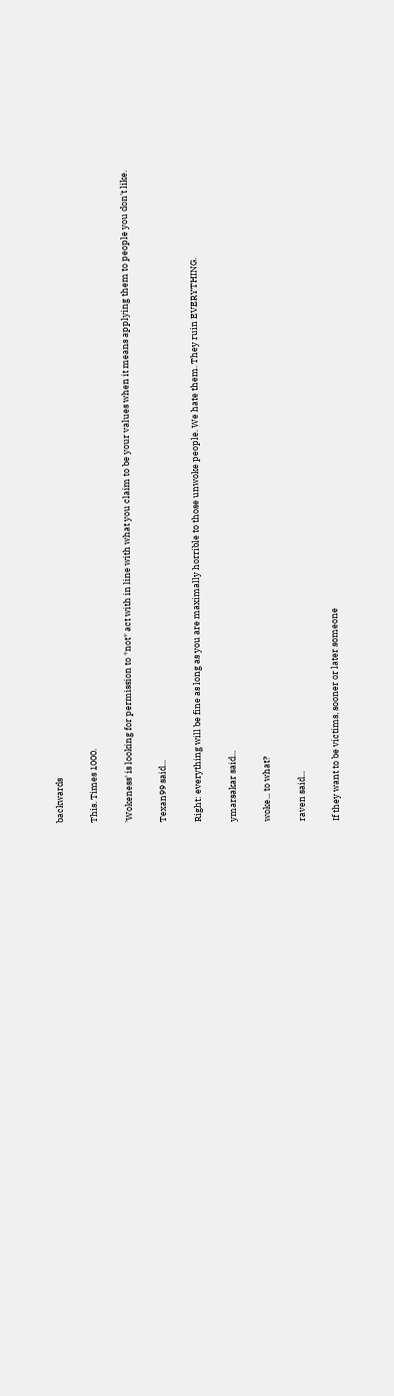backwards

This. Times 1000.

'Wokeness' is looking for permission to *not* act with in line with what you claim to be your values when it means applying them to people you don't like.

Texan99 said...

Right: everything will be fine as long as you are maximally horrible to those unwoke people. We hate them. They ruin EVERYTHING.

ymarsakar said...

woke... to what?

raven said...

If they want to be victims, sooner or later someone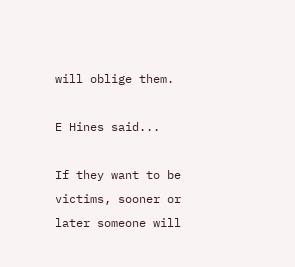will oblige them.

E Hines said...

If they want to be victims, sooner or later someone will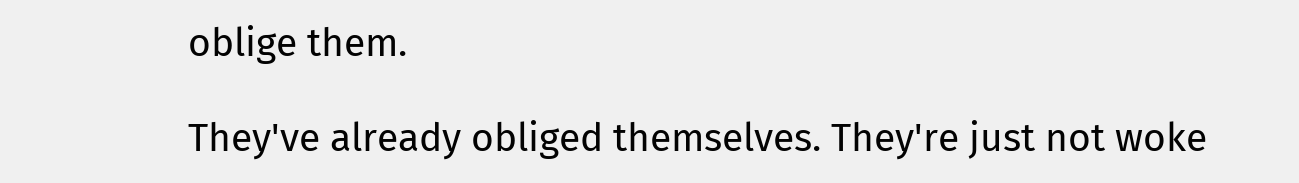oblige them.

They've already obliged themselves. They're just not woke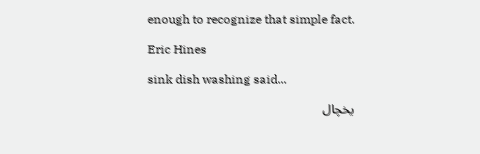enough to recognize that simple fact.

Eric Hines

sink dish washing said...

یخچال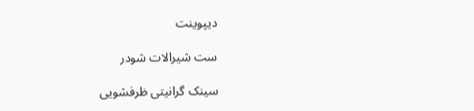دیپوینت

ست شیرالات شودر

سینک گرانیتی ظرفشویی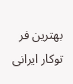بهترین فر توکار ایرانی